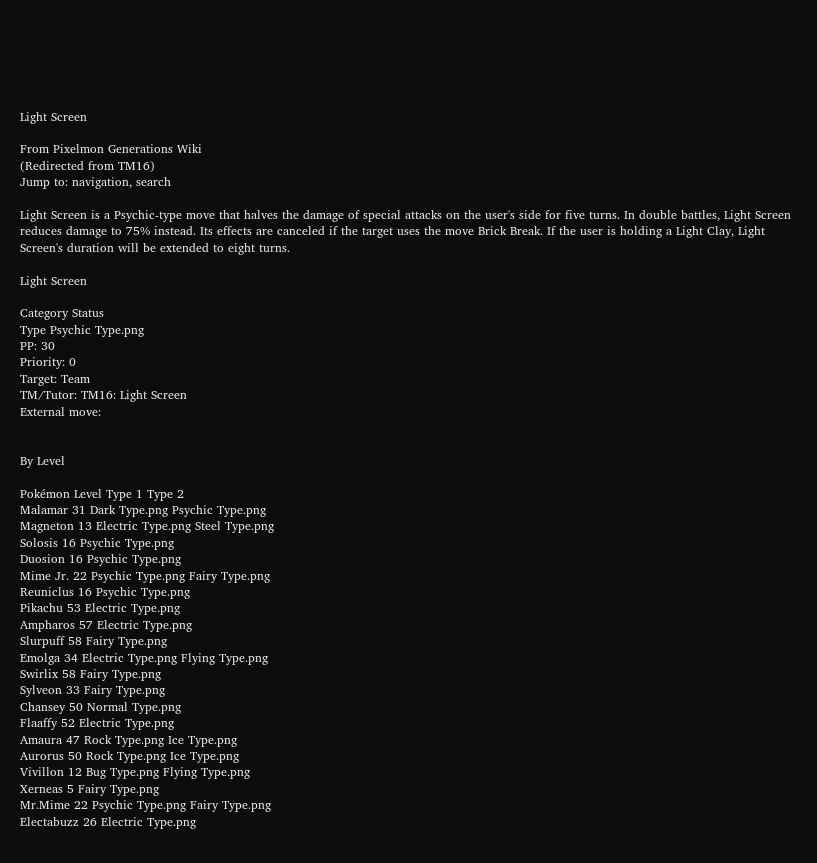Light Screen

From Pixelmon Generations Wiki
(Redirected from TM16)
Jump to: navigation, search

Light Screen is a Psychic-type move that halves the damage of special attacks on the user's side for five turns. In double battles, Light Screen reduces damage to 75% instead. Its effects are canceled if the target uses the move Brick Break. If the user is holding a Light Clay, Light Screen's duration will be extended to eight turns.

Light Screen

Category Status
Type Psychic Type.png
PP: 30
Priority: 0
Target: Team
TM/Tutor: TM16: Light Screen
External move:


By Level

Pokémon Level Type 1 Type 2
Malamar 31 Dark Type.png Psychic Type.png
Magneton 13 Electric Type.png Steel Type.png
Solosis 16 Psychic Type.png
Duosion 16 Psychic Type.png
Mime Jr. 22 Psychic Type.png Fairy Type.png
Reuniclus 16 Psychic Type.png
Pikachu 53 Electric Type.png
Ampharos 57 Electric Type.png
Slurpuff 58 Fairy Type.png
Emolga 34 Electric Type.png Flying Type.png
Swirlix 58 Fairy Type.png
Sylveon 33 Fairy Type.png
Chansey 50 Normal Type.png
Flaaffy 52 Electric Type.png
Amaura 47 Rock Type.png Ice Type.png
Aurorus 50 Rock Type.png Ice Type.png
Vivillon 12 Bug Type.png Flying Type.png
Xerneas 5 Fairy Type.png
Mr.Mime 22 Psychic Type.png Fairy Type.png
Electabuzz 26 Electric Type.png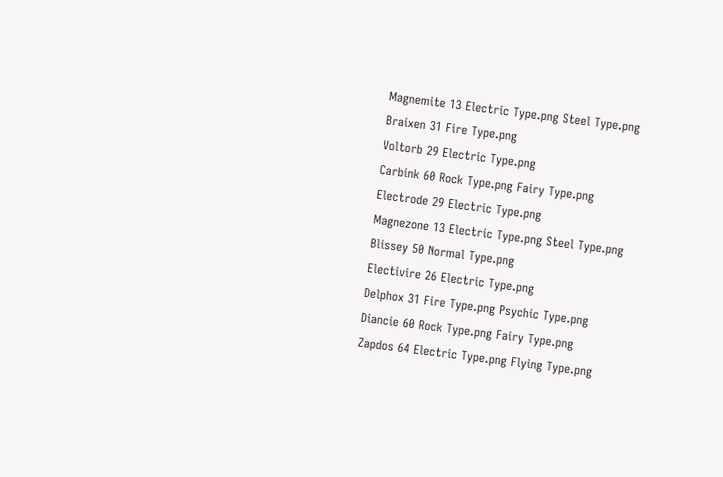Magnemite 13 Electric Type.png Steel Type.png
Braixen 31 Fire Type.png
Voltorb 29 Electric Type.png
Carbink 60 Rock Type.png Fairy Type.png
Electrode 29 Electric Type.png
Magnezone 13 Electric Type.png Steel Type.png
Blissey 50 Normal Type.png
Electivire 26 Electric Type.png
Delphox 31 Fire Type.png Psychic Type.png
Diancie 60 Rock Type.png Fairy Type.png
Zapdos 64 Electric Type.png Flying Type.png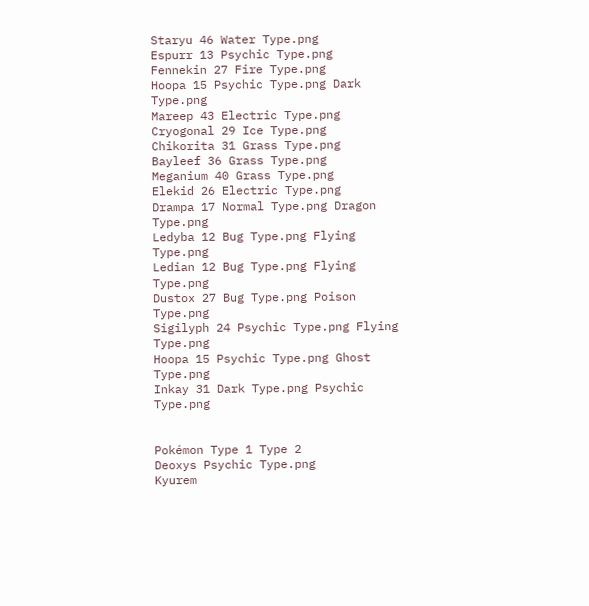Staryu 46 Water Type.png
Espurr 13 Psychic Type.png
Fennekin 27 Fire Type.png
Hoopa 15 Psychic Type.png Dark Type.png
Mareep 43 Electric Type.png
Cryogonal 29 Ice Type.png
Chikorita 31 Grass Type.png
Bayleef 36 Grass Type.png
Meganium 40 Grass Type.png
Elekid 26 Electric Type.png
Drampa 17 Normal Type.png Dragon Type.png
Ledyba 12 Bug Type.png Flying Type.png
Ledian 12 Bug Type.png Flying Type.png
Dustox 27 Bug Type.png Poison Type.png
Sigilyph 24 Psychic Type.png Flying Type.png
Hoopa 15 Psychic Type.png Ghost Type.png
Inkay 31 Dark Type.png Psychic Type.png


Pokémon Type 1 Type 2
Deoxys Psychic Type.png
Kyurem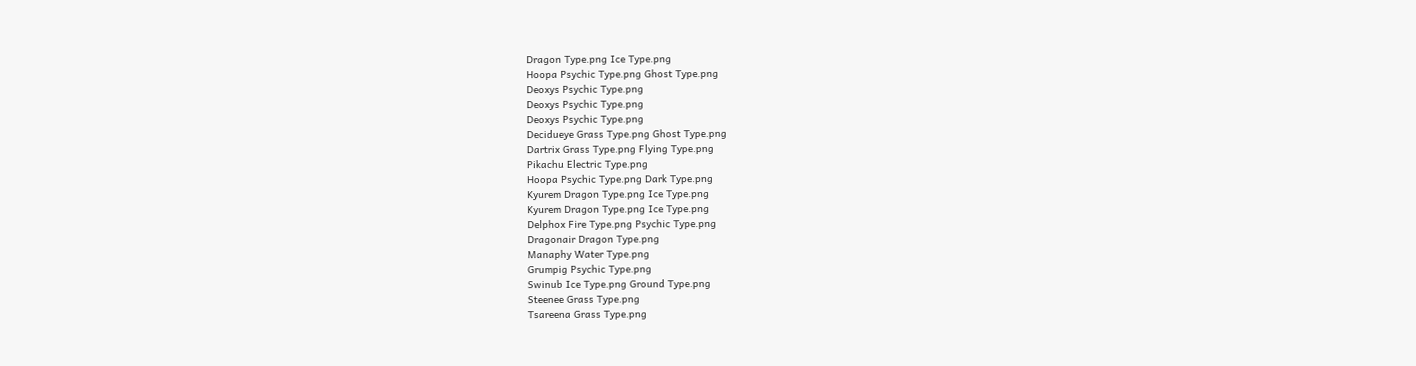Dragon Type.png Ice Type.png
Hoopa Psychic Type.png Ghost Type.png
Deoxys Psychic Type.png
Deoxys Psychic Type.png
Deoxys Psychic Type.png
Decidueye Grass Type.png Ghost Type.png
Dartrix Grass Type.png Flying Type.png
Pikachu Electric Type.png
Hoopa Psychic Type.png Dark Type.png
Kyurem Dragon Type.png Ice Type.png
Kyurem Dragon Type.png Ice Type.png
Delphox Fire Type.png Psychic Type.png
Dragonair Dragon Type.png
Manaphy Water Type.png
Grumpig Psychic Type.png
Swinub Ice Type.png Ground Type.png
Steenee Grass Type.png
Tsareena Grass Type.png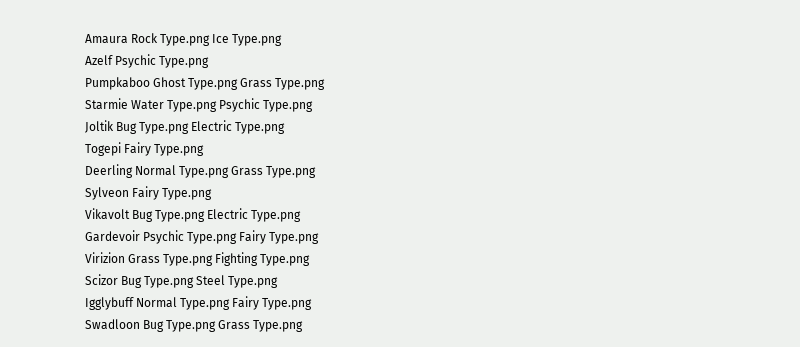Amaura Rock Type.png Ice Type.png
Azelf Psychic Type.png
Pumpkaboo Ghost Type.png Grass Type.png
Starmie Water Type.png Psychic Type.png
Joltik Bug Type.png Electric Type.png
Togepi Fairy Type.png
Deerling Normal Type.png Grass Type.png
Sylveon Fairy Type.png
Vikavolt Bug Type.png Electric Type.png
Gardevoir Psychic Type.png Fairy Type.png
Virizion Grass Type.png Fighting Type.png
Scizor Bug Type.png Steel Type.png
Igglybuff Normal Type.png Fairy Type.png
Swadloon Bug Type.png Grass Type.png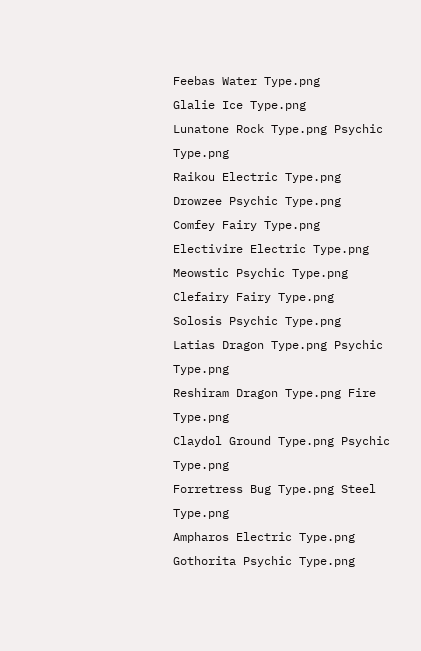Feebas Water Type.png
Glalie Ice Type.png
Lunatone Rock Type.png Psychic Type.png
Raikou Electric Type.png
Drowzee Psychic Type.png
Comfey Fairy Type.png
Electivire Electric Type.png
Meowstic Psychic Type.png
Clefairy Fairy Type.png
Solosis Psychic Type.png
Latias Dragon Type.png Psychic Type.png
Reshiram Dragon Type.png Fire Type.png
Claydol Ground Type.png Psychic Type.png
Forretress Bug Type.png Steel Type.png
Ampharos Electric Type.png
Gothorita Psychic Type.png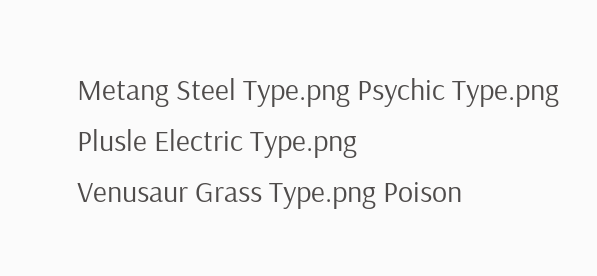Metang Steel Type.png Psychic Type.png
Plusle Electric Type.png
Venusaur Grass Type.png Poison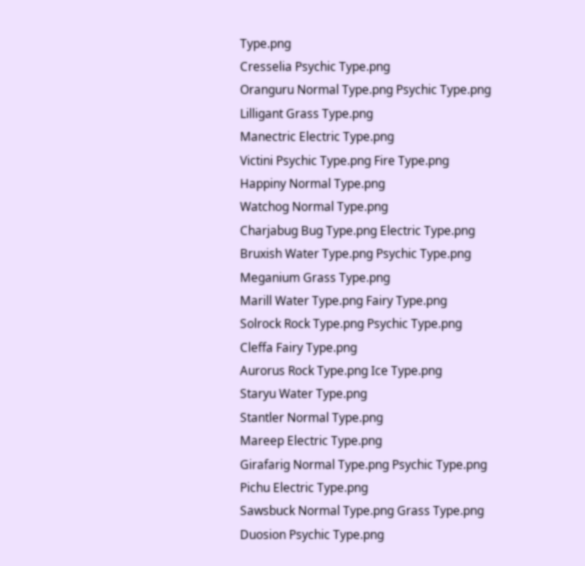Type.png
Cresselia Psychic Type.png
Oranguru Normal Type.png Psychic Type.png
Lilligant Grass Type.png
Manectric Electric Type.png
Victini Psychic Type.png Fire Type.png
Happiny Normal Type.png
Watchog Normal Type.png
Charjabug Bug Type.png Electric Type.png
Bruxish Water Type.png Psychic Type.png
Meganium Grass Type.png
Marill Water Type.png Fairy Type.png
Solrock Rock Type.png Psychic Type.png
Cleffa Fairy Type.png
Aurorus Rock Type.png Ice Type.png
Staryu Water Type.png
Stantler Normal Type.png
Mareep Electric Type.png
Girafarig Normal Type.png Psychic Type.png
Pichu Electric Type.png
Sawsbuck Normal Type.png Grass Type.png
Duosion Psychic Type.png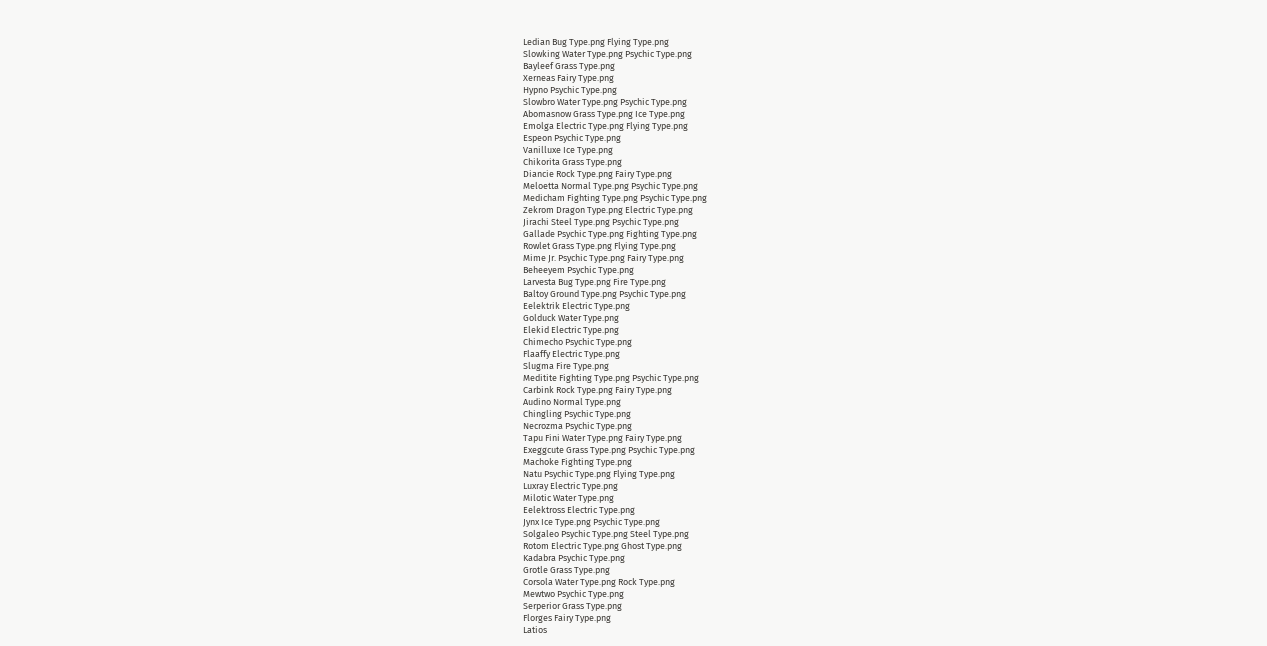Ledian Bug Type.png Flying Type.png
Slowking Water Type.png Psychic Type.png
Bayleef Grass Type.png
Xerneas Fairy Type.png
Hypno Psychic Type.png
Slowbro Water Type.png Psychic Type.png
Abomasnow Grass Type.png Ice Type.png
Emolga Electric Type.png Flying Type.png
Espeon Psychic Type.png
Vanilluxe Ice Type.png
Chikorita Grass Type.png
Diancie Rock Type.png Fairy Type.png
Meloetta Normal Type.png Psychic Type.png
Medicham Fighting Type.png Psychic Type.png
Zekrom Dragon Type.png Electric Type.png
Jirachi Steel Type.png Psychic Type.png
Gallade Psychic Type.png Fighting Type.png
Rowlet Grass Type.png Flying Type.png
Mime Jr. Psychic Type.png Fairy Type.png
Beheeyem Psychic Type.png
Larvesta Bug Type.png Fire Type.png
Baltoy Ground Type.png Psychic Type.png
Eelektrik Electric Type.png
Golduck Water Type.png
Elekid Electric Type.png
Chimecho Psychic Type.png
Flaaffy Electric Type.png
Slugma Fire Type.png
Meditite Fighting Type.png Psychic Type.png
Carbink Rock Type.png Fairy Type.png
Audino Normal Type.png
Chingling Psychic Type.png
Necrozma Psychic Type.png
Tapu Fini Water Type.png Fairy Type.png
Exeggcute Grass Type.png Psychic Type.png
Machoke Fighting Type.png
Natu Psychic Type.png Flying Type.png
Luxray Electric Type.png
Milotic Water Type.png
Eelektross Electric Type.png
Jynx Ice Type.png Psychic Type.png
Solgaleo Psychic Type.png Steel Type.png
Rotom Electric Type.png Ghost Type.png
Kadabra Psychic Type.png
Grotle Grass Type.png
Corsola Water Type.png Rock Type.png
Mewtwo Psychic Type.png
Serperior Grass Type.png
Florges Fairy Type.png
Latios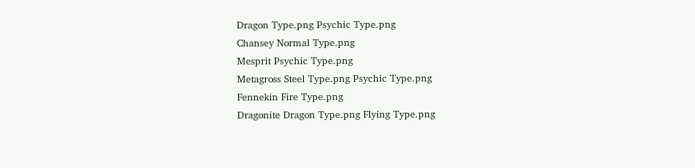Dragon Type.png Psychic Type.png
Chansey Normal Type.png
Mesprit Psychic Type.png
Metagross Steel Type.png Psychic Type.png
Fennekin Fire Type.png
Dragonite Dragon Type.png Flying Type.png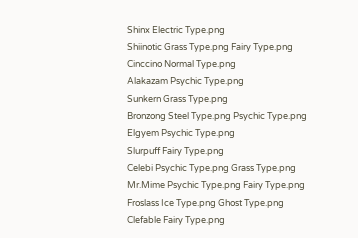Shinx Electric Type.png
Shiinotic Grass Type.png Fairy Type.png
Cinccino Normal Type.png
Alakazam Psychic Type.png
Sunkern Grass Type.png
Bronzong Steel Type.png Psychic Type.png
Elgyem Psychic Type.png
Slurpuff Fairy Type.png
Celebi Psychic Type.png Grass Type.png
Mr.Mime Psychic Type.png Fairy Type.png
Froslass Ice Type.png Ghost Type.png
Clefable Fairy Type.png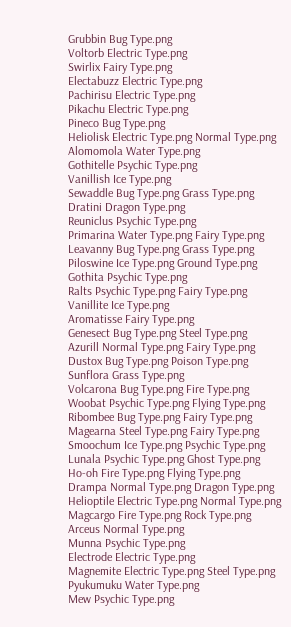Grubbin Bug Type.png
Voltorb Electric Type.png
Swirlix Fairy Type.png
Electabuzz Electric Type.png
Pachirisu Electric Type.png
Pikachu Electric Type.png
Pineco Bug Type.png
Heliolisk Electric Type.png Normal Type.png
Alomomola Water Type.png
Gothitelle Psychic Type.png
Vanillish Ice Type.png
Sewaddle Bug Type.png Grass Type.png
Dratini Dragon Type.png
Reuniclus Psychic Type.png
Primarina Water Type.png Fairy Type.png
Leavanny Bug Type.png Grass Type.png
Piloswine Ice Type.png Ground Type.png
Gothita Psychic Type.png
Ralts Psychic Type.png Fairy Type.png
Vanillite Ice Type.png
Aromatisse Fairy Type.png
Genesect Bug Type.png Steel Type.png
Azurill Normal Type.png Fairy Type.png
Dustox Bug Type.png Poison Type.png
Sunflora Grass Type.png
Volcarona Bug Type.png Fire Type.png
Woobat Psychic Type.png Flying Type.png
Ribombee Bug Type.png Fairy Type.png
Magearna Steel Type.png Fairy Type.png
Smoochum Ice Type.png Psychic Type.png
Lunala Psychic Type.png Ghost Type.png
Ho-oh Fire Type.png Flying Type.png
Drampa Normal Type.png Dragon Type.png
Helioptile Electric Type.png Normal Type.png
Magcargo Fire Type.png Rock Type.png
Arceus Normal Type.png
Munna Psychic Type.png
Electrode Electric Type.png
Magnemite Electric Type.png Steel Type.png
Pyukumuku Water Type.png
Mew Psychic Type.png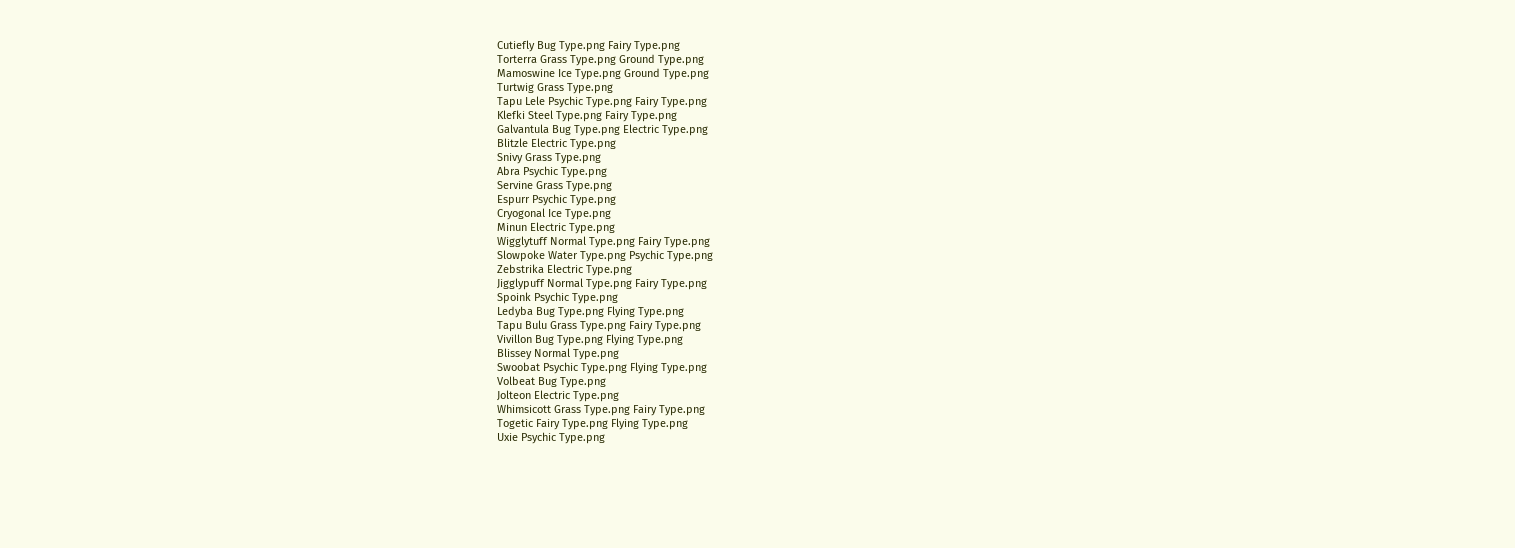Cutiefly Bug Type.png Fairy Type.png
Torterra Grass Type.png Ground Type.png
Mamoswine Ice Type.png Ground Type.png
Turtwig Grass Type.png
Tapu Lele Psychic Type.png Fairy Type.png
Klefki Steel Type.png Fairy Type.png
Galvantula Bug Type.png Electric Type.png
Blitzle Electric Type.png
Snivy Grass Type.png
Abra Psychic Type.png
Servine Grass Type.png
Espurr Psychic Type.png
Cryogonal Ice Type.png
Minun Electric Type.png
Wigglytuff Normal Type.png Fairy Type.png
Slowpoke Water Type.png Psychic Type.png
Zebstrika Electric Type.png
Jigglypuff Normal Type.png Fairy Type.png
Spoink Psychic Type.png
Ledyba Bug Type.png Flying Type.png
Tapu Bulu Grass Type.png Fairy Type.png
Vivillon Bug Type.png Flying Type.png
Blissey Normal Type.png
Swoobat Psychic Type.png Flying Type.png
Volbeat Bug Type.png
Jolteon Electric Type.png
Whimsicott Grass Type.png Fairy Type.png
Togetic Fairy Type.png Flying Type.png
Uxie Psychic Type.png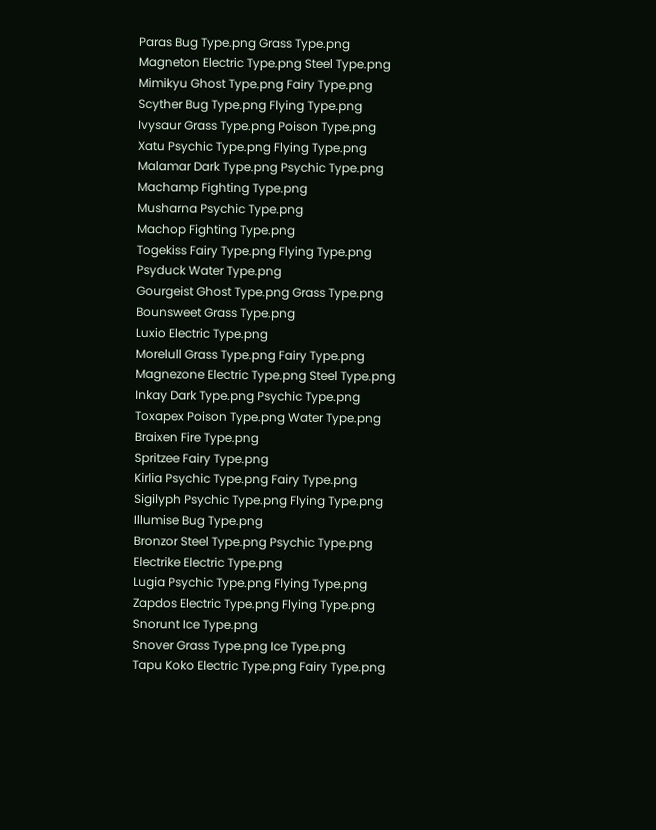Paras Bug Type.png Grass Type.png
Magneton Electric Type.png Steel Type.png
Mimikyu Ghost Type.png Fairy Type.png
Scyther Bug Type.png Flying Type.png
Ivysaur Grass Type.png Poison Type.png
Xatu Psychic Type.png Flying Type.png
Malamar Dark Type.png Psychic Type.png
Machamp Fighting Type.png
Musharna Psychic Type.png
Machop Fighting Type.png
Togekiss Fairy Type.png Flying Type.png
Psyduck Water Type.png
Gourgeist Ghost Type.png Grass Type.png
Bounsweet Grass Type.png
Luxio Electric Type.png
Morelull Grass Type.png Fairy Type.png
Magnezone Electric Type.png Steel Type.png
Inkay Dark Type.png Psychic Type.png
Toxapex Poison Type.png Water Type.png
Braixen Fire Type.png
Spritzee Fairy Type.png
Kirlia Psychic Type.png Fairy Type.png
Sigilyph Psychic Type.png Flying Type.png
Illumise Bug Type.png
Bronzor Steel Type.png Psychic Type.png
Electrike Electric Type.png
Lugia Psychic Type.png Flying Type.png
Zapdos Electric Type.png Flying Type.png
Snorunt Ice Type.png
Snover Grass Type.png Ice Type.png
Tapu Koko Electric Type.png Fairy Type.png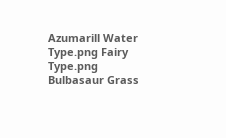Azumarill Water Type.png Fairy Type.png
Bulbasaur Grass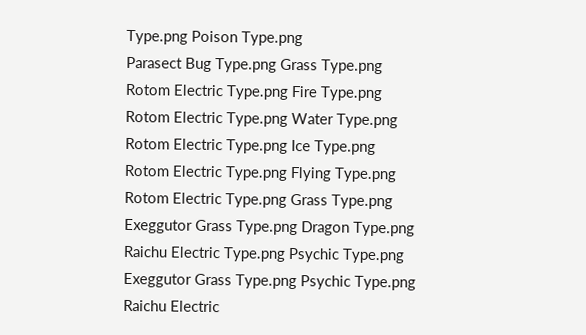Type.png Poison Type.png
Parasect Bug Type.png Grass Type.png
Rotom Electric Type.png Fire Type.png
Rotom Electric Type.png Water Type.png
Rotom Electric Type.png Ice Type.png
Rotom Electric Type.png Flying Type.png
Rotom Electric Type.png Grass Type.png
Exeggutor Grass Type.png Dragon Type.png
Raichu Electric Type.png Psychic Type.png
Exeggutor Grass Type.png Psychic Type.png
Raichu Electric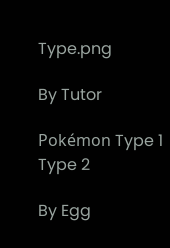Type.png

By Tutor

Pokémon Type 1 Type 2

By Egg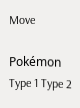Move

Pokémon Type 1 Type 2